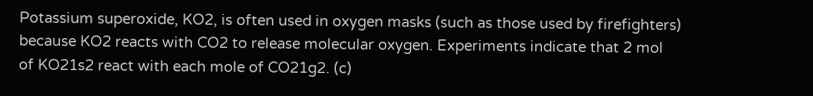Potassium superoxide, KO2, is often used in oxygen masks (such as those used by firefighters) because KO2 reacts with CO2 to release molecular oxygen. Experiments indicate that 2 mol of KO21s2 react with each mole of CO21g2. (c)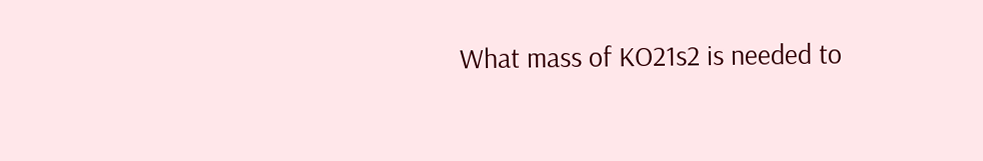What mass of KO21s2 is needed to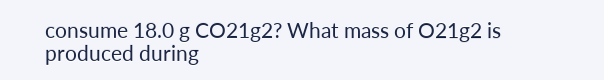consume 18.0 g CO21g2? What mass of O21g2 is produced during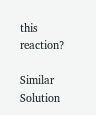this reaction?

Similar Solution